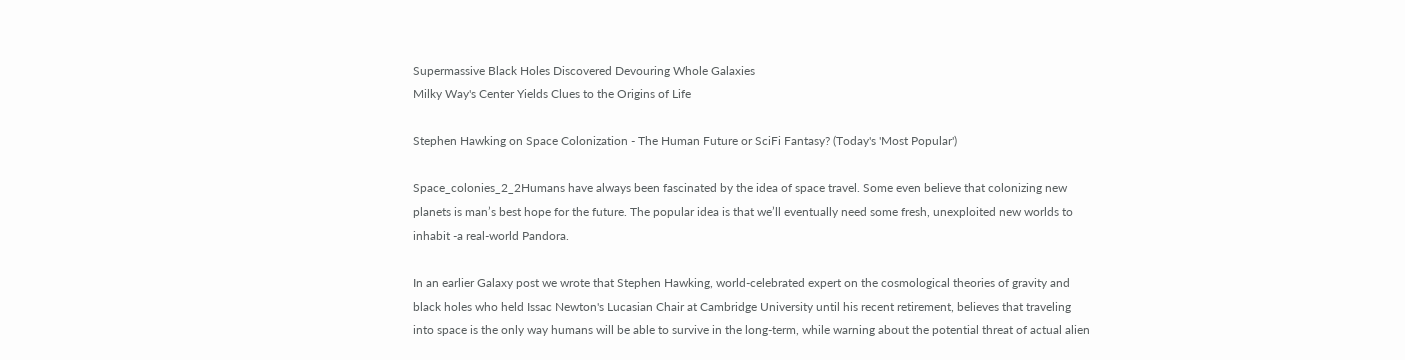Supermassive Black Holes Discovered Devouring Whole Galaxies
Milky Way's Center Yields Clues to the Origins of Life

Stephen Hawking on Space Colonization - The Human Future or SciFi Fantasy? (Today's 'Most Popular')

Space_colonies_2_2Humans have always been fascinated by the idea of space travel. Some even believe that colonizing new planets is man’s best hope for the future. The popular idea is that we’ll eventually need some fresh, unexploited new worlds to inhabit -a real-world Pandora.

In an earlier Galaxy post we wrote that Stephen Hawking, world-celebrated expert on the cosmological theories of gravity and black holes who held Issac Newton's Lucasian Chair at Cambridge University until his recent retirement, believes that traveling into space is the only way humans will be able to survive in the long-term, while warning about the potential threat of actual alien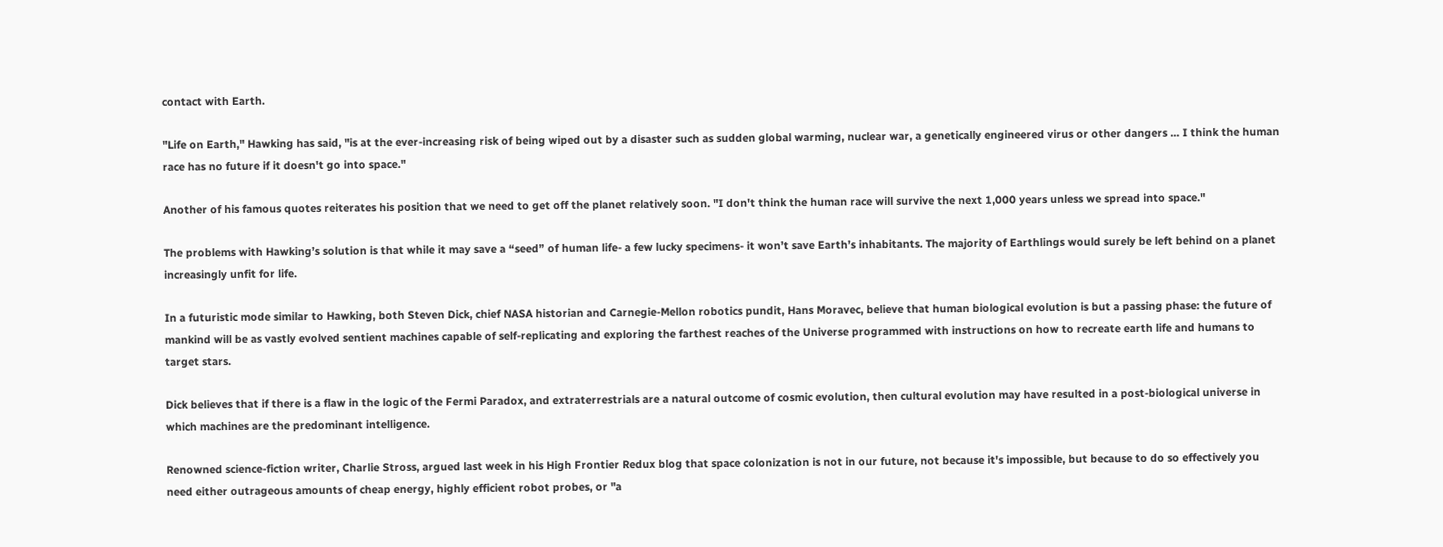contact with Earth.

"Life on Earth," Hawking has said, "is at the ever-increasing risk of being wiped out by a disaster such as sudden global warming, nuclear war, a genetically engineered virus or other dangers ... I think the human race has no future if it doesn't go into space."

Another of his famous quotes reiterates his position that we need to get off the planet relatively soon. "I don't think the human race will survive the next 1,000 years unless we spread into space."

The problems with Hawking’s solution is that while it may save a “seed” of human life- a few lucky specimens- it won’t save Earth’s inhabitants. The majority of Earthlings would surely be left behind on a planet increasingly unfit for life.

In a futuristic mode similar to Hawking, both Steven Dick, chief NASA historian and Carnegie-Mellon robotics pundit, Hans Moravec, believe that human biological evolution is but a passing phase: the future of mankind will be as vastly evolved sentient machines capable of self-replicating and exploring the farthest reaches of the Universe programmed with instructions on how to recreate earth life and humans to target stars.

Dick believes that if there is a flaw in the logic of the Fermi Paradox, and extraterrestrials are a natural outcome of cosmic evolution, then cultural evolution may have resulted in a post-biological universe in which machines are the predominant intelligence.

Renowned science-fiction writer, Charlie Stross, argued last week in his High Frontier Redux blog that space colonization is not in our future, not because it's impossible, but because to do so effectively you need either outrageous amounts of cheap energy, highly efficient robot probes, or "a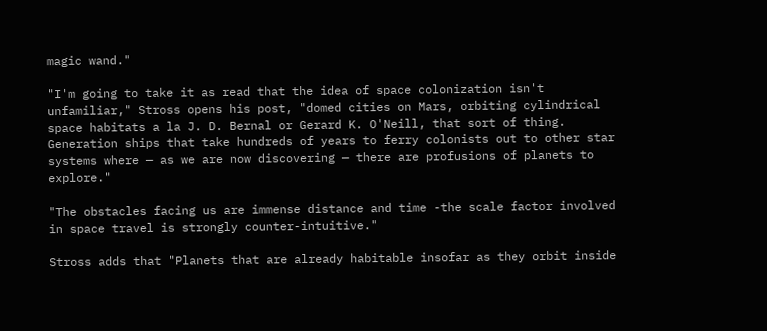magic wand."

"I'm going to take it as read that the idea of space colonization isn't unfamiliar," Stross opens his post, "domed cities on Mars, orbiting cylindrical space habitats a la J. D. Bernal or Gerard K. O'Neill, that sort of thing. Generation ships that take hundreds of years to ferry colonists out to other star systems where — as we are now discovering — there are profusions of planets to explore."

"The obstacles facing us are immense distance and time -the scale factor involved in space travel is strongly counter-intuitive."

Stross adds that "Planets that are already habitable insofar as they orbit inside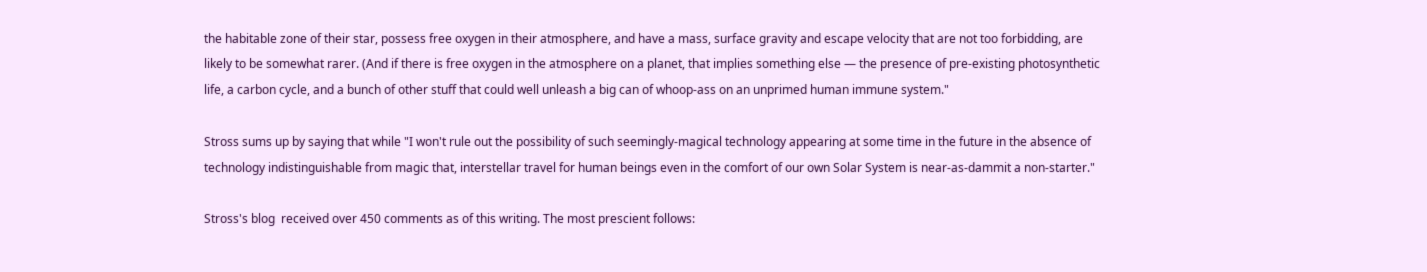the habitable zone of their star, possess free oxygen in their atmosphere, and have a mass, surface gravity and escape velocity that are not too forbidding, are likely to be somewhat rarer. (And if there is free oxygen in the atmosphere on a planet, that implies something else — the presence of pre-existing photosynthetic life, a carbon cycle, and a bunch of other stuff that could well unleash a big can of whoop-ass on an unprimed human immune system."

Stross sums up by saying that while "I won't rule out the possibility of such seemingly-magical technology appearing at some time in the future in the absence of technology indistinguishable from magic that, interstellar travel for human beings even in the comfort of our own Solar System is near-as-dammit a non-starter."

Stross's blog  received over 450 comments as of this writing. The most prescient follows: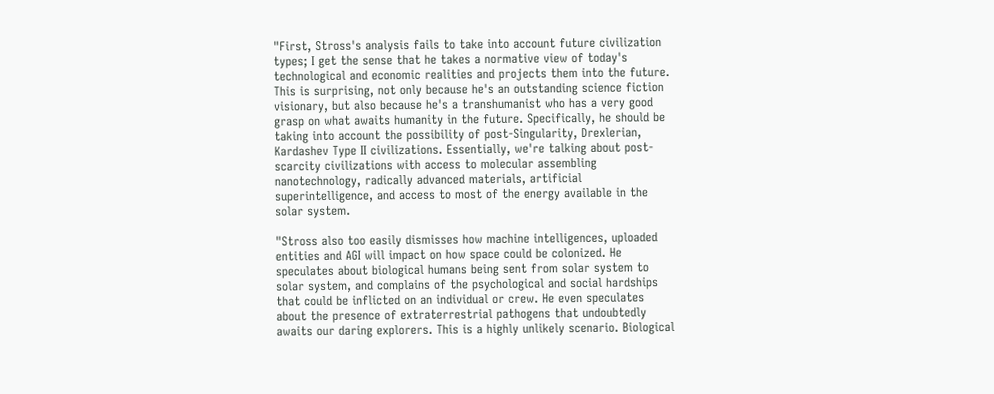"First, Stross's analysis fails to take into account future civilization types; I get the sense that he takes a normative view of today's technological and economic realities and projects them into the future. This is surprising, not only because he's an outstanding science fiction visionary, but also because he's a transhumanist who has a very good grasp on what awaits humanity in the future. Specifically, he should be taking into account the possibility of post-Singularity, Drexlerian, Kardashev Type II civilizations. Essentially, we're talking about post-scarcity civilizations with access to molecular assembling nanotechnology, radically advanced materials, artificial superintelligence, and access to most of the energy available in the solar system.

"Stross also too easily dismisses how machine intelligences, uploaded entities and AGI will impact on how space could be colonized. He speculates about biological humans being sent from solar system to solar system, and complains of the psychological and social hardships that could be inflicted on an individual or crew. He even speculates about the presence of extraterrestrial pathogens that undoubtedly awaits our daring explorers. This is a highly unlikely scenario. Biological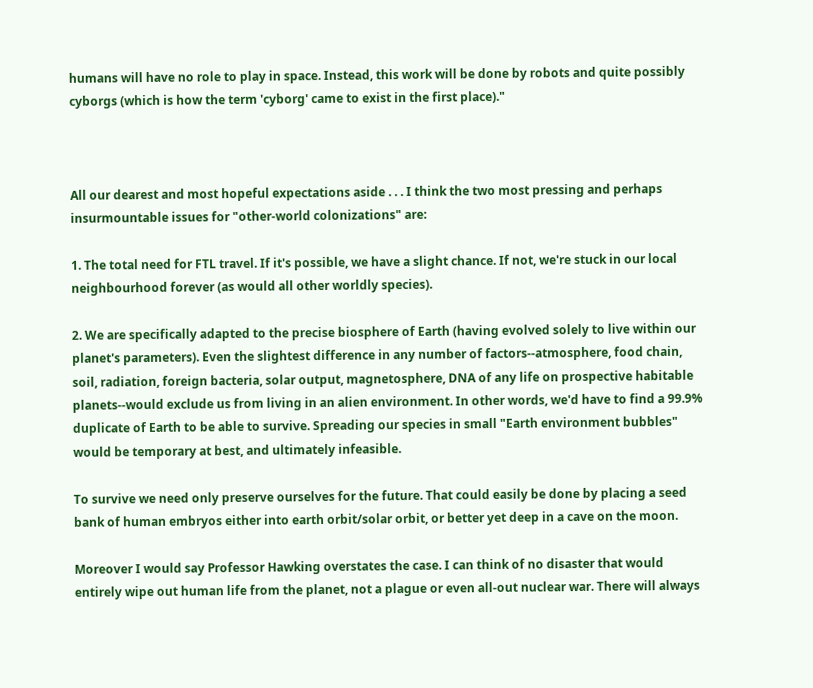humans will have no role to play in space. Instead, this work will be done by robots and quite possibly cyborgs (which is how the term 'cyborg' came to exist in the first place)."



All our dearest and most hopeful expectations aside . . . I think the two most pressing and perhaps insurmountable issues for "other-world colonizations" are:

1. The total need for FTL travel. If it's possible, we have a slight chance. If not, we're stuck in our local neighbourhood forever (as would all other worldly species).

2. We are specifically adapted to the precise biosphere of Earth (having evolved solely to live within our planet's parameters). Even the slightest difference in any number of factors--atmosphere, food chain, soil, radiation, foreign bacteria, solar output, magnetosphere, DNA of any life on prospective habitable planets--would exclude us from living in an alien environment. In other words, we'd have to find a 99.9% duplicate of Earth to be able to survive. Spreading our species in small "Earth environment bubbles" would be temporary at best, and ultimately infeasible.

To survive we need only preserve ourselves for the future. That could easily be done by placing a seed bank of human embryos either into earth orbit/solar orbit, or better yet deep in a cave on the moon.

Moreover I would say Professor Hawking overstates the case. I can think of no disaster that would entirely wipe out human life from the planet, not a plague or even all-out nuclear war. There will always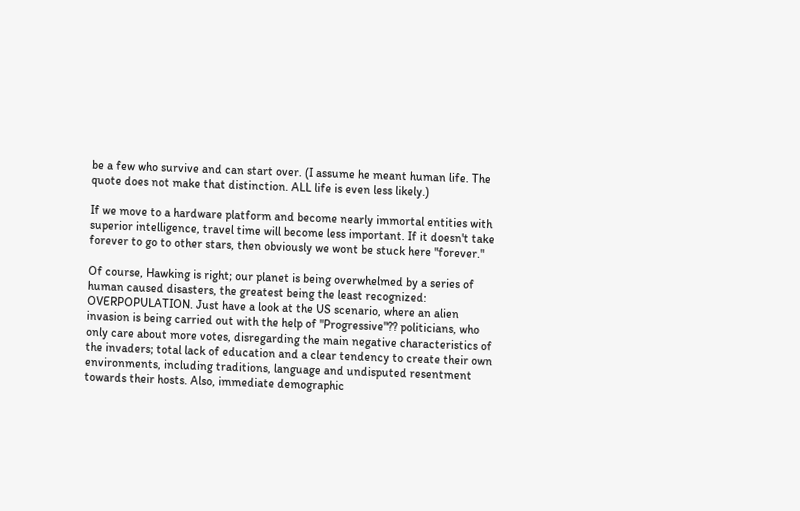be a few who survive and can start over. (I assume he meant human life. The quote does not make that distinction. ALL life is even less likely.)

If we move to a hardware platform and become nearly immortal entities with superior intelligence, travel time will become less important. If it doesn't take forever to go to other stars, then obviously we wont be stuck here "forever."

Of course, Hawking is right; our planet is being overwhelmed by a series of human caused disasters, the greatest being the least recognized: OVERPOPULATION. Just have a look at the US scenario, where an alien invasion is being carried out with the help of "Progressive"?? politicians, who only care about more votes, disregarding the main negative characteristics of the invaders; total lack of education and a clear tendency to create their own environments, including traditions, language and undisputed resentment towards their hosts. Also, immediate demographic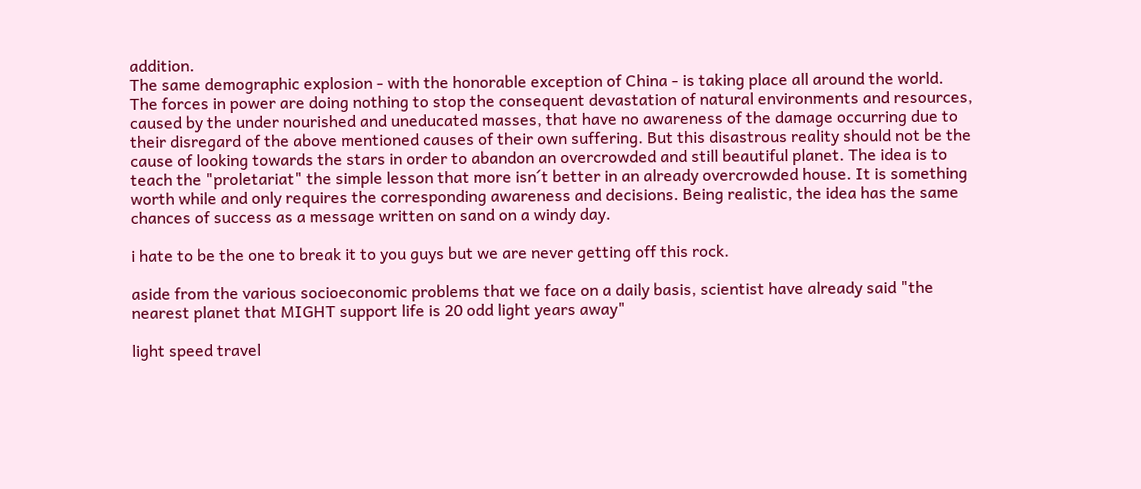addition.
The same demographic explosion - with the honorable exception of China - is taking place all around the world. The forces in power are doing nothing to stop the consequent devastation of natural environments and resources, caused by the under nourished and uneducated masses, that have no awareness of the damage occurring due to their disregard of the above mentioned causes of their own suffering. But this disastrous reality should not be the cause of looking towards the stars in order to abandon an overcrowded and still beautiful planet. The idea is to teach the "proletariat" the simple lesson that more isn´t better in an already overcrowded house. It is something worth while and only requires the corresponding awareness and decisions. Being realistic, the idea has the same chances of success as a message written on sand on a windy day.

i hate to be the one to break it to you guys but we are never getting off this rock.

aside from the various socioeconomic problems that we face on a daily basis, scientist have already said "the nearest planet that MIGHT support life is 20 odd light years away"

light speed travel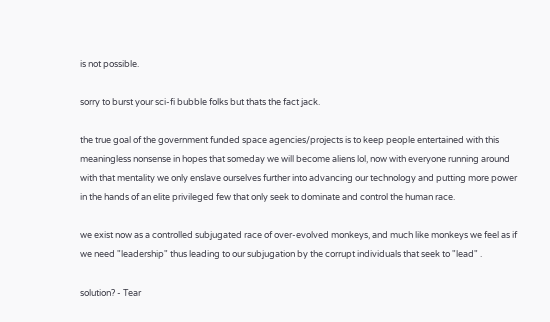is not possible.

sorry to burst your sci-fi bubble folks but thats the fact jack.

the true goal of the government funded space agencies/projects is to keep people entertained with this meaningless nonsense in hopes that someday we will become aliens lol, now with everyone running around with that mentality we only enslave ourselves further into advancing our technology and putting more power in the hands of an elite privileged few that only seek to dominate and control the human race.

we exist now as a controlled subjugated race of over-evolved monkeys, and much like monkeys we feel as if we need "leadership" thus leading to our subjugation by the corrupt individuals that seek to "lead" .

solution? - Tear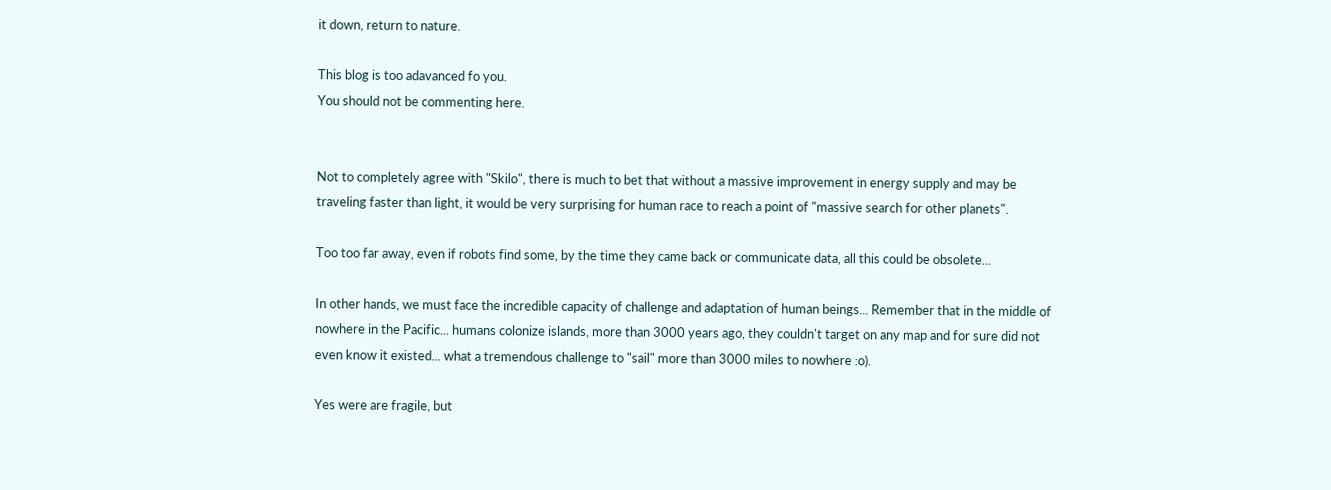it down, return to nature.

This blog is too adavanced fo you.
You should not be commenting here.


Not to completely agree with "Skilo", there is much to bet that without a massive improvement in energy supply and may be traveling faster than light, it would be very surprising for human race to reach a point of "massive search for other planets".

Too too far away, even if robots find some, by the time they came back or communicate data, all this could be obsolete...

In other hands, we must face the incredible capacity of challenge and adaptation of human beings... Remember that in the middle of nowhere in the Pacific... humans colonize islands, more than 3000 years ago, they couldn't target on any map and for sure did not even know it existed... what a tremendous challenge to "sail" more than 3000 miles to nowhere :o).

Yes were are fragile, but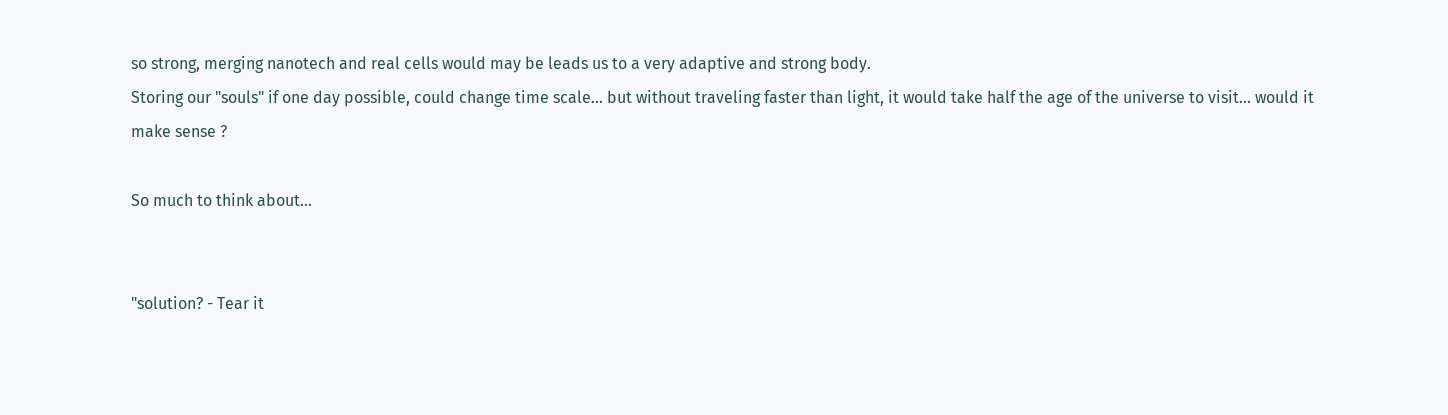so strong, merging nanotech and real cells would may be leads us to a very adaptive and strong body.
Storing our "souls" if one day possible, could change time scale... but without traveling faster than light, it would take half the age of the universe to visit... would it make sense ?

So much to think about...


"solution? - Tear it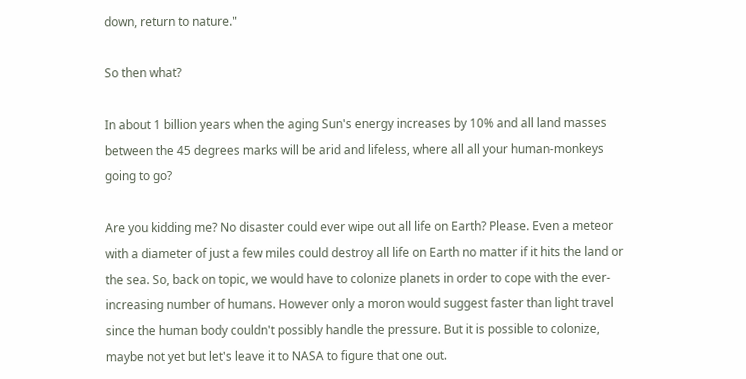down, return to nature."

So then what?

In about 1 billion years when the aging Sun's energy increases by 10% and all land masses between the 45 degrees marks will be arid and lifeless, where all all your human-monkeys going to go?

Are you kidding me? No disaster could ever wipe out all life on Earth? Please. Even a meteor with a diameter of just a few miles could destroy all life on Earth no matter if it hits the land or the sea. So, back on topic, we would have to colonize planets in order to cope with the ever-increasing number of humans. However only a moron would suggest faster than light travel since the human body couldn't possibly handle the pressure. But it is possible to colonize, maybe not yet but let's leave it to NASA to figure that one out.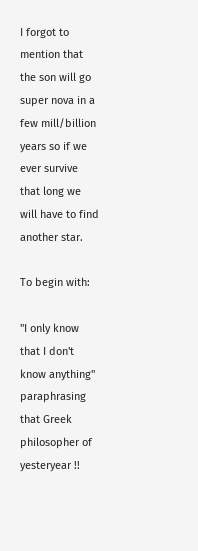I forgot to mention that the son will go super nova in a few mill/billion years so if we ever survive that long we will have to find another star.

To begin with:

"I only know that I don't know anything" paraphrasing that Greek philosopher of yesteryear !!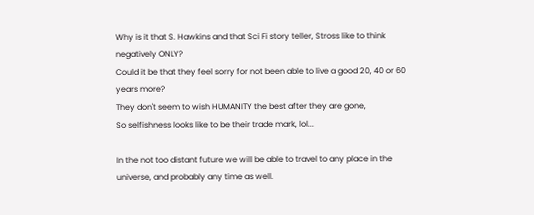Why is it that S. Hawkins and that Sci Fi story teller, Stross like to think negatively ONLY?
Could it be that they feel sorry for not been able to live a good 20, 40 or 60 years more?
They don't seem to wish HUMANITY the best after they are gone,
So selfishness looks like to be their trade mark, lol...

In the not too distant future we will be able to travel to any place in the universe, and probably any time as well.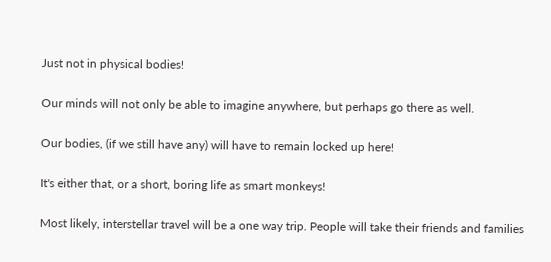Just not in physical bodies!

Our minds will not only be able to imagine anywhere, but perhaps go there as well.

Our bodies, (if we still have any) will have to remain locked up here!

It's either that, or a short, boring life as smart monkeys!

Most likely, interstellar travel will be a one way trip. People will take their friends and families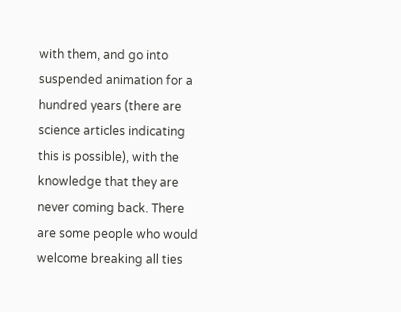with them, and go into suspended animation for a hundred years (there are science articles indicating this is possible), with the knowledge that they are never coming back. There are some people who would welcome breaking all ties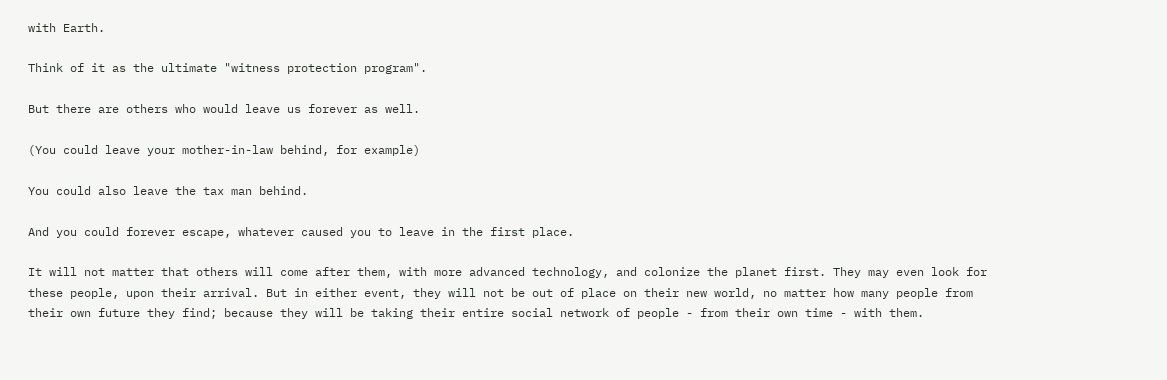with Earth.

Think of it as the ultimate "witness protection program".

But there are others who would leave us forever as well.

(You could leave your mother-in-law behind, for example)

You could also leave the tax man behind.

And you could forever escape, whatever caused you to leave in the first place.

It will not matter that others will come after them, with more advanced technology, and colonize the planet first. They may even look for these people, upon their arrival. But in either event, they will not be out of place on their new world, no matter how many people from their own future they find; because they will be taking their entire social network of people - from their own time - with them.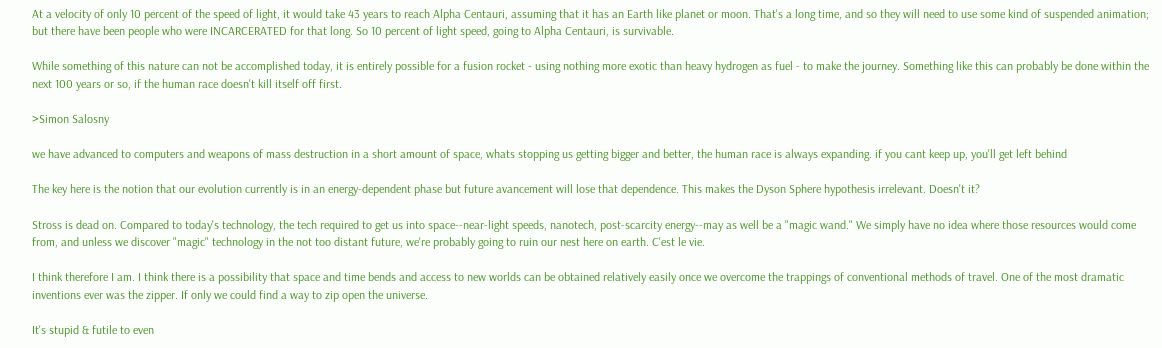At a velocity of only 10 percent of the speed of light, it would take 43 years to reach Alpha Centauri, assuming that it has an Earth like planet or moon. That's a long time, and so they will need to use some kind of suspended animation; but there have been people who were INCARCERATED for that long. So 10 percent of light speed, going to Alpha Centauri, is survivable.

While something of this nature can not be accomplished today, it is entirely possible for a fusion rocket - using nothing more exotic than heavy hydrogen as fuel - to make the journey. Something like this can probably be done within the next 100 years or so, if the human race doesn't kill itself off first.

>Simon Salosny

we have advanced to computers and weapons of mass destruction in a short amount of space, whats stopping us getting bigger and better, the human race is always expanding. if you cant keep up, you'll get left behind

The key here is the notion that our evolution currently is in an energy-dependent phase but future avancement will lose that dependence. This makes the Dyson Sphere hypothesis irrelevant. Doesn't it?

Stross is dead on. Compared to today's technology, the tech required to get us into space--near-light speeds, nanotech, post-scarcity energy--may as well be a "magic wand." We simply have no idea where those resources would come from, and unless we discover "magic" technology in the not too distant future, we're probably going to ruin our nest here on earth. C'est le vie.

I think therefore I am. I think there is a possibility that space and time bends and access to new worlds can be obtained relatively easily once we overcome the trappings of conventional methods of travel. One of the most dramatic inventions ever was the zipper. If only we could find a way to zip open the universe.

It's stupid & futile to even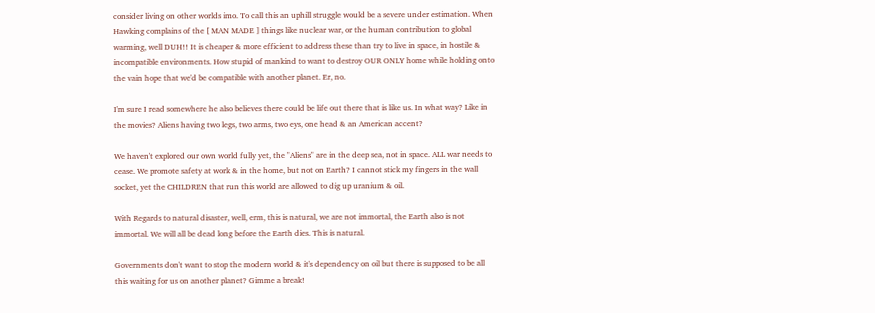consider living on other worlds imo. To call this an uphill struggle would be a severe under estimation. When Hawking complains of the [ MAN MADE ] things like nuclear war, or the human contribution to global warming, well DUH!! It is cheaper & more efficient to address these than try to live in space, in hostile & incompatible environments. How stupid of mankind to want to destroy OUR ONLY home while holding onto the vain hope that we'd be compatible with another planet. Er, no.

I'm sure I read somewhere he also believes there could be life out there that is like us. In what way? Like in the movies? Aliens having two legs, two arms, two eys, one head & an American accent?

We haven't explored our own world fully yet, the "Aliens" are in the deep sea, not in space. ALL war needs to cease. We promote safety at work & in the home, but not on Earth? I cannot stick my fingers in the wall socket, yet the CHILDREN that run this world are allowed to dig up uranium & oil.

With Regards to natural disaster, well, erm, this is natural, we are not immortal, the Earth also is not immortal. We will all be dead long before the Earth dies. This is natural.

Governments don't want to stop the modern world & it's dependency on oil but there is supposed to be all this waiting for us on another planet? Gimme a break!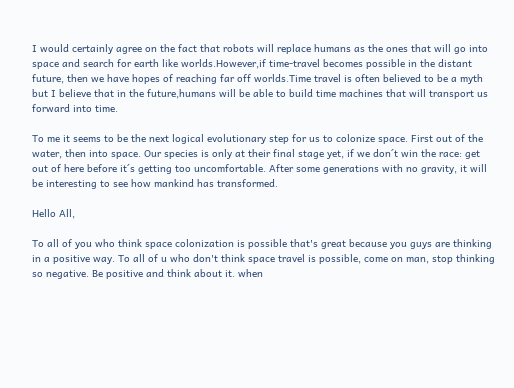I would certainly agree on the fact that robots will replace humans as the ones that will go into space and search for earth like worlds.However,if time-travel becomes possible in the distant future, then we have hopes of reaching far off worlds.Time travel is often believed to be a myth but I believe that in the future,humans will be able to build time machines that will transport us forward into time.

To me it seems to be the next logical evolutionary step for us to colonize space. First out of the water, then into space. Our species is only at their final stage yet, if we don´t win the race: get out of here before it´s getting too uncomfortable. After some generations with no gravity, it will be interesting to see how mankind has transformed.

Hello All,

To all of you who think space colonization is possible that's great because you guys are thinking in a positive way. To all of u who don't think space travel is possible, come on man, stop thinking so negative. Be positive and think about it. when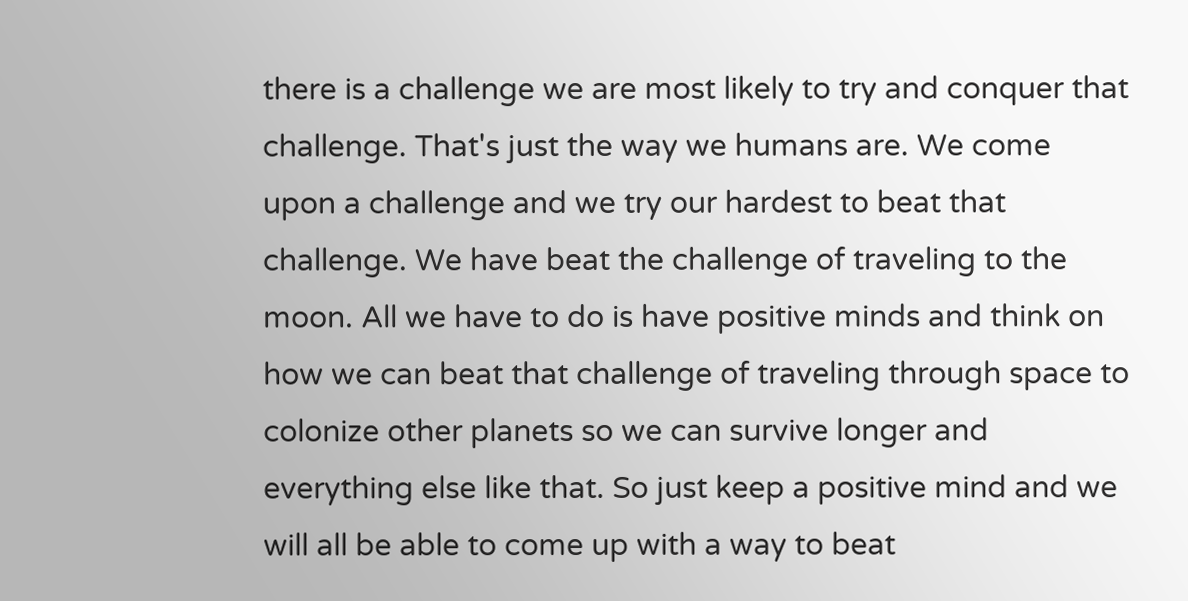there is a challenge we are most likely to try and conquer that challenge. That's just the way we humans are. We come upon a challenge and we try our hardest to beat that challenge. We have beat the challenge of traveling to the moon. All we have to do is have positive minds and think on how we can beat that challenge of traveling through space to colonize other planets so we can survive longer and everything else like that. So just keep a positive mind and we will all be able to come up with a way to beat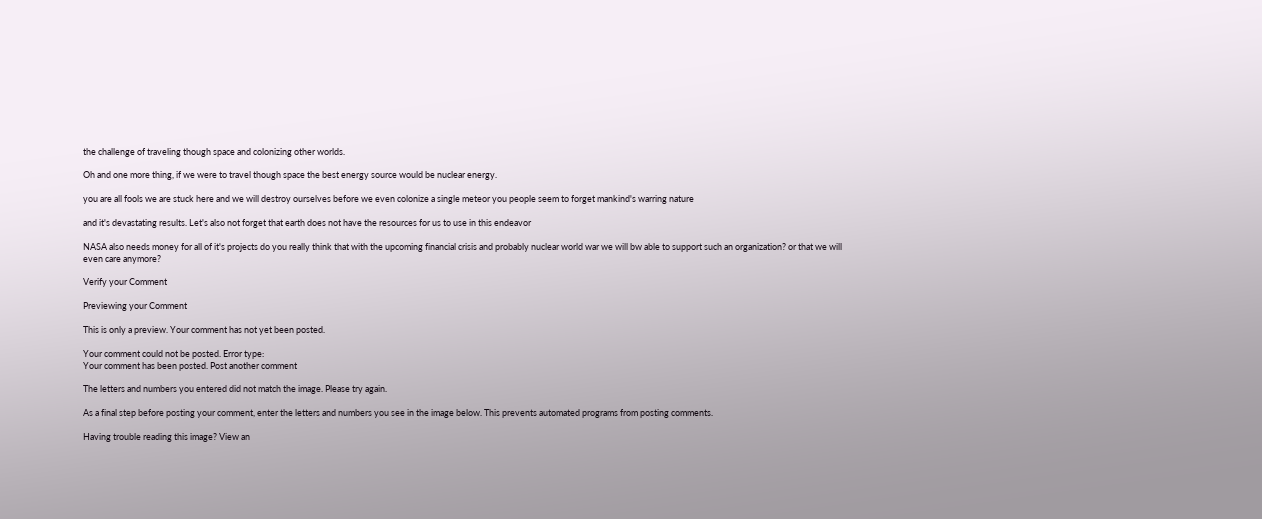the challenge of traveling though space and colonizing other worlds.

Oh and one more thing, if we were to travel though space the best energy source would be nuclear energy.

you are all fools we are stuck here and we will destroy ourselves before we even colonize a single meteor you people seem to forget mankind's warring nature

and it's devastating results. Let's also not forget that earth does not have the resources for us to use in this endeavor

NASA also needs money for all of it's projects do you really think that with the upcoming financial crisis and probably nuclear world war we will bw able to support such an organization? or that we will even care anymore?

Verify your Comment

Previewing your Comment

This is only a preview. Your comment has not yet been posted.

Your comment could not be posted. Error type:
Your comment has been posted. Post another comment

The letters and numbers you entered did not match the image. Please try again.

As a final step before posting your comment, enter the letters and numbers you see in the image below. This prevents automated programs from posting comments.

Having trouble reading this image? View an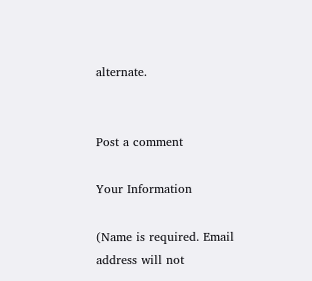alternate.


Post a comment

Your Information

(Name is required. Email address will not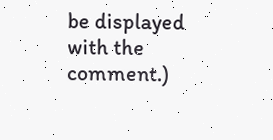be displayed with the comment.)